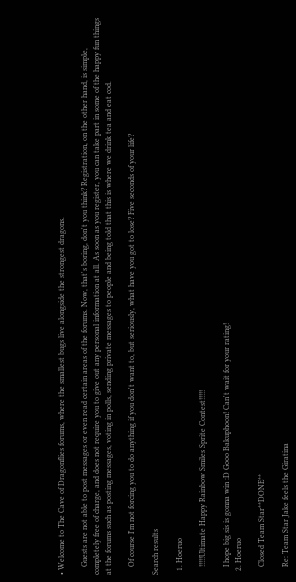• Welcome to The Cave of Dragonflies forums, where the smallest bugs live alongside the strongest dragons.

    Guests are not able to post messages or even read certain areas of the forums. Now, that's boring, don't you think? Registration, on the other hand, is simple, completely free of charge, and does not require you to give out any personal information at all. As soon as you register, you can take part in some of the happy fun things at the forums such as posting messages, voting in polls, sending private messages to people and being told that this is where we drink tea and eat cod.

    Of course I'm not forcing you to do anything if you don't want to, but seriously, what have you got to lose? Five seconds of your life?

Search results

  1. Hoeruo

    !!!!!Ultimate Happy Rainbow Smiles Sprite Contest!!!!!

    I hope big sis is gonna win :D Gooo Bakuphoon! Can't wait for your rating!
  2. Hoeruo

    Closed Team Star**DONE**

    Re: Team Star Jake feels the Giratina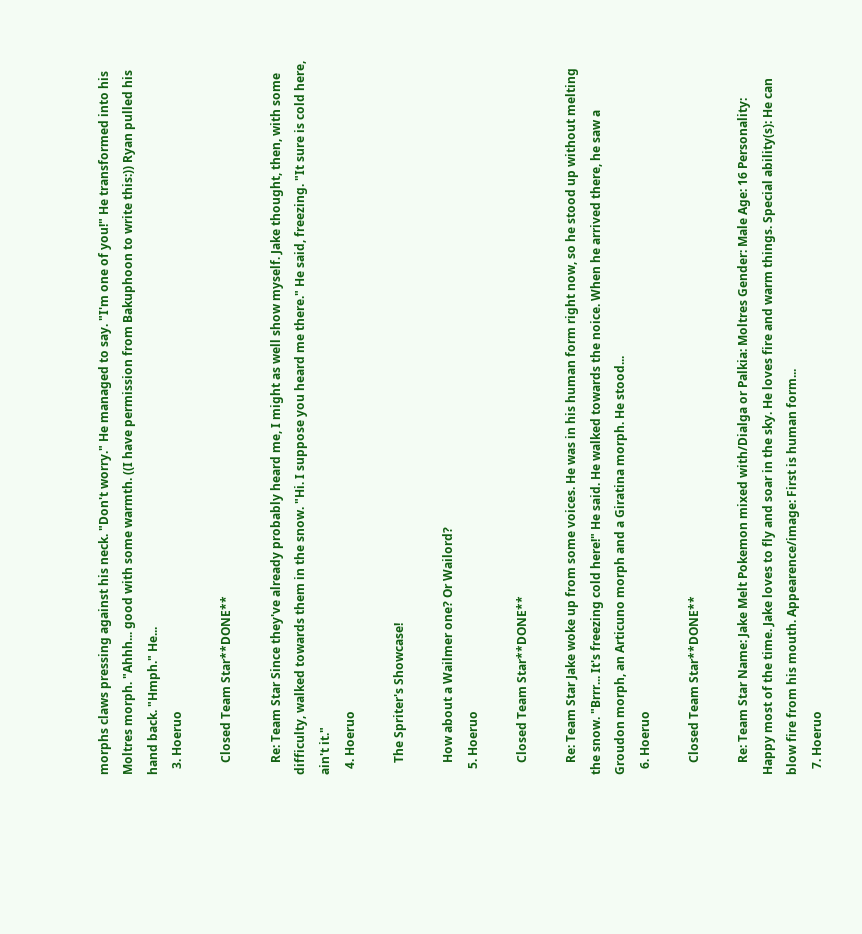morphs claws pressing against his neck. "Don't worry." He managed to say. "I'm one of you!" He transformed into his Moltres morph. "Ahhh... good with some warmth. ((I have permission from Bakuphoon to write this:)) Ryan pulled his hand back. "Hmph." He...
  3. Hoeruo

    Closed Team Star**DONE**

    Re: Team Star Since they've already probably heard me, I might as well show myself. Jake thought, then, with some difficulty, walked towards them in the snow. "Hi. I suppose you heard me there." He said, freezing. "It sure is cold here, ain't it."
  4. Hoeruo

    The Spriter's Showcase!

    How about a Wailmer one? Or Wailord?
  5. Hoeruo

    Closed Team Star**DONE**

    Re: Team Star Jake woke up from some voices. He was in his human form right now, so he stood up without melting the snow. "Brrr... It's freezing cold here!" He said. He walked towards the noice. When he arrived there, he saw a Groudon morph, an Articuno morph and a Giratina morph. He stood...
  6. Hoeruo

    Closed Team Star**DONE**

    Re: Team Star Name: Jake Melt Pokemon mixed with/Dialga or Palkia: Moltres Gender: Male Age: 16 Personality: Happy most of the time. Jake loves to fly and soar in the sky. He loves fire and warm things. Special ability(s): He can blow fire from his mouth. Appearence/image: First is human form...
  7. Hoeruo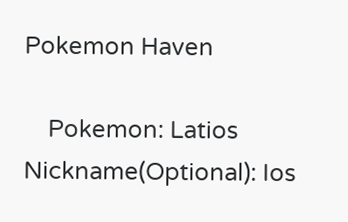Pokemon Haven

    Pokemon: Latios Nickname(Optional): Ios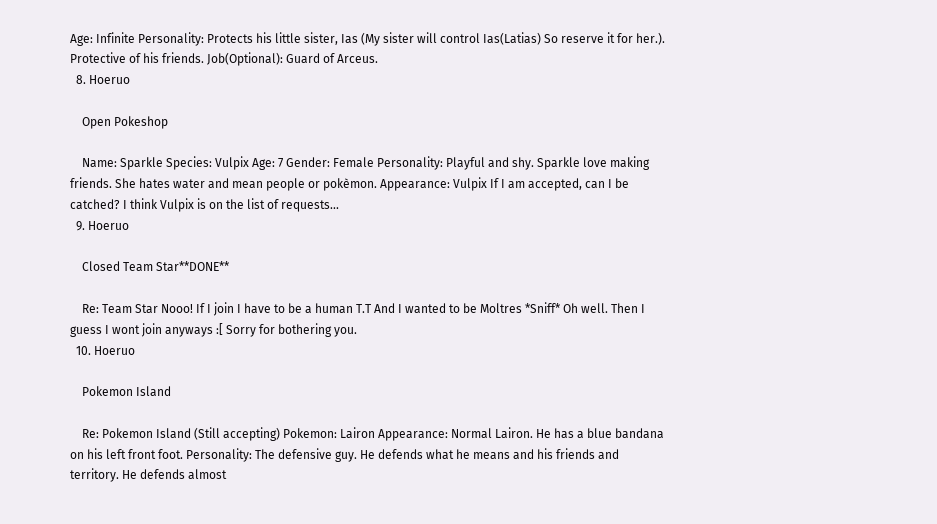Age: Infinite Personality: Protects his little sister, Ias (My sister will control Ias(Latias) So reserve it for her.). Protective of his friends. Job(Optional): Guard of Arceus.
  8. Hoeruo

    Open Pokeshop

    Name: Sparkle Species: Vulpix Age: 7 Gender: Female Personality: Playful and shy. Sparkle love making friends. She hates water and mean people or pokèmon. Appearance: Vulpix If I am accepted, can I be catched? I think Vulpix is on the list of requests...
  9. Hoeruo

    Closed Team Star**DONE**

    Re: Team Star Nooo! If I join I have to be a human T.T And I wanted to be Moltres *Sniff* Oh well. Then I guess I wont join anyways :[ Sorry for bothering you.
  10. Hoeruo

    Pokemon Island

    Re: Pokemon Island (Still accepting) Pokemon: Lairon Appearance: Normal Lairon. He has a blue bandana on his left front foot. Personality: The defensive guy. He defends what he means and his friends and territory. He defends almost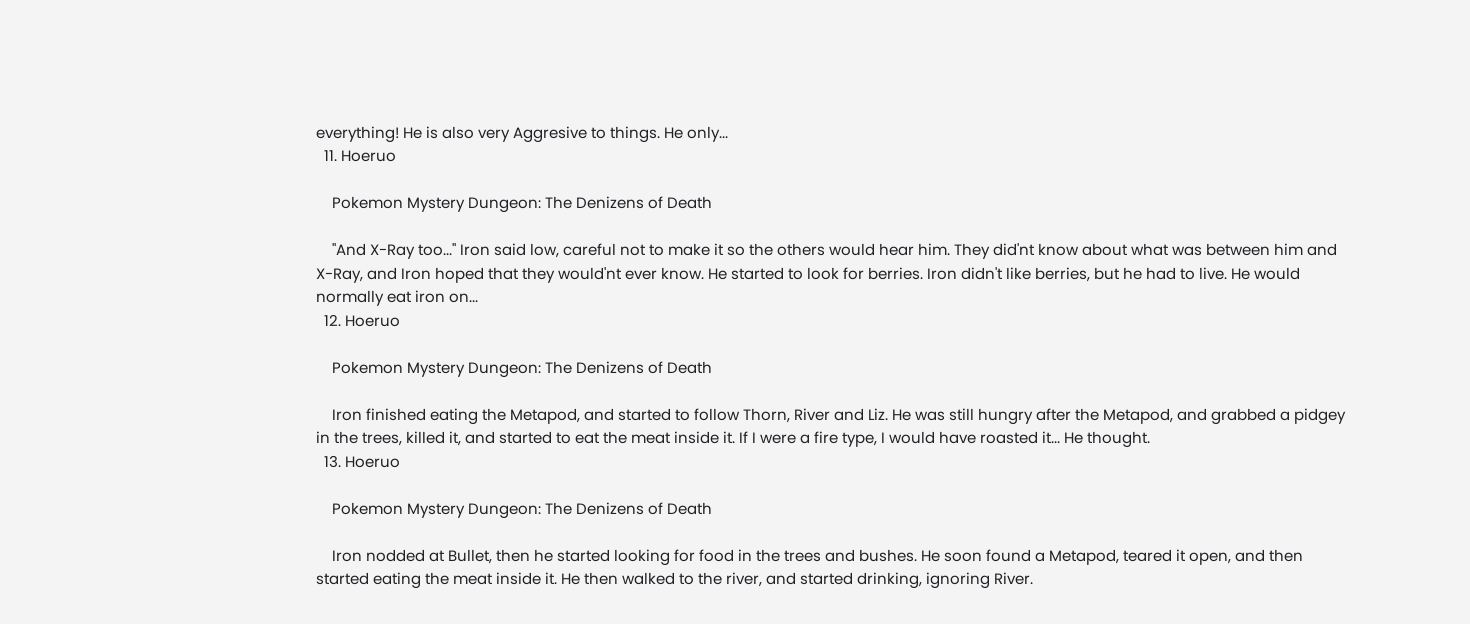everything! He is also very Aggresive to things. He only...
  11. Hoeruo

    Pokemon Mystery Dungeon: The Denizens of Death

    "And X-Ray too..." Iron said low, careful not to make it so the others would hear him. They did'nt know about what was between him and X-Ray, and Iron hoped that they would'nt ever know. He started to look for berries. Iron didn't like berries, but he had to live. He would normally eat iron on...
  12. Hoeruo

    Pokemon Mystery Dungeon: The Denizens of Death

    Iron finished eating the Metapod, and started to follow Thorn, River and Liz. He was still hungry after the Metapod, and grabbed a pidgey in the trees, killed it, and started to eat the meat inside it. If I were a fire type, I would have roasted it... He thought.
  13. Hoeruo

    Pokemon Mystery Dungeon: The Denizens of Death

    Iron nodded at Bullet, then he started looking for food in the trees and bushes. He soon found a Metapod, teared it open, and then started eating the meat inside it. He then walked to the river, and started drinking, ignoring River.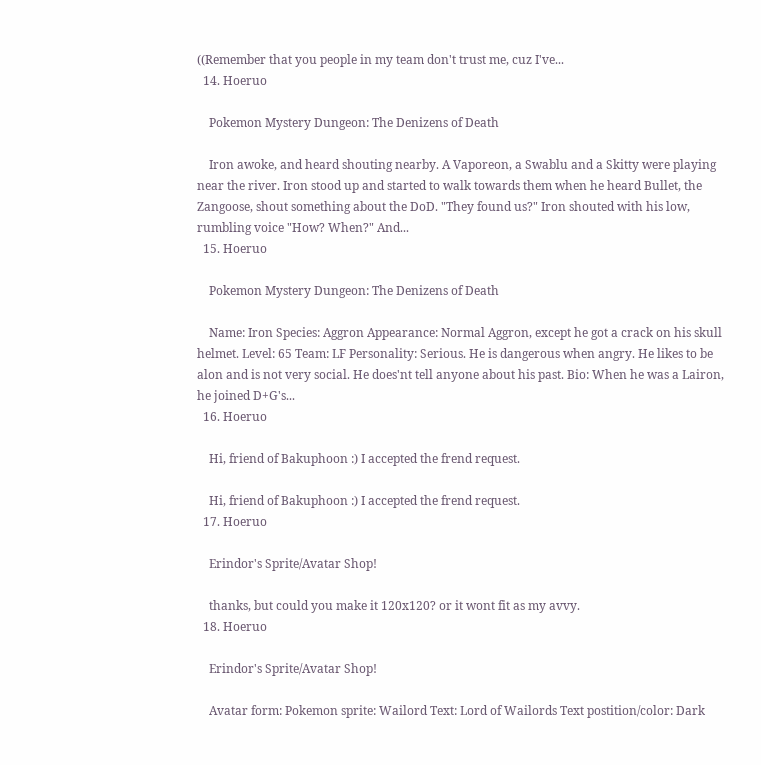((Remember that you people in my team don't trust me, cuz I've...
  14. Hoeruo

    Pokemon Mystery Dungeon: The Denizens of Death

    Iron awoke, and heard shouting nearby. A Vaporeon, a Swablu and a Skitty were playing near the river. Iron stood up and started to walk towards them when he heard Bullet, the Zangoose, shout something about the DoD. "They found us?" Iron shouted with his low, rumbling voice "How? When?" And...
  15. Hoeruo

    Pokemon Mystery Dungeon: The Denizens of Death

    Name: Iron Species: Aggron Appearance: Normal Aggron, except he got a crack on his skull helmet. Level: 65 Team: LF Personality: Serious. He is dangerous when angry. He likes to be alon and is not very social. He does'nt tell anyone about his past. Bio: When he was a Lairon, he joined D+G's...
  16. Hoeruo

    Hi, friend of Bakuphoon :) I accepted the frend request.

    Hi, friend of Bakuphoon :) I accepted the frend request.
  17. Hoeruo

    Erindor's Sprite/Avatar Shop!

    thanks, but could you make it 120x120? or it wont fit as my avvy.
  18. Hoeruo

    Erindor's Sprite/Avatar Shop!

    Avatar form: Pokemon sprite: Wailord Text: Lord of Wailords Text postition/color: Dark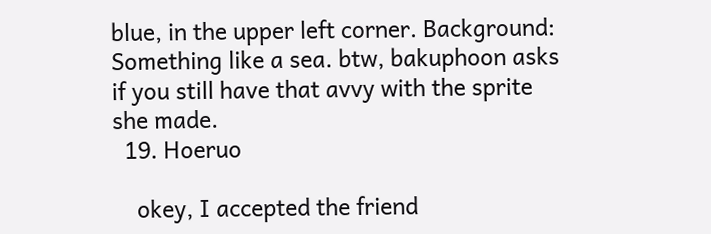blue, in the upper left corner. Background: Something like a sea. btw, bakuphoon asks if you still have that avvy with the sprite she made.
  19. Hoeruo

    okey, I accepted the friend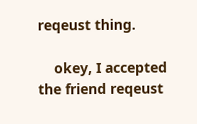reqeust thing.

    okey, I accepted the friend reqeust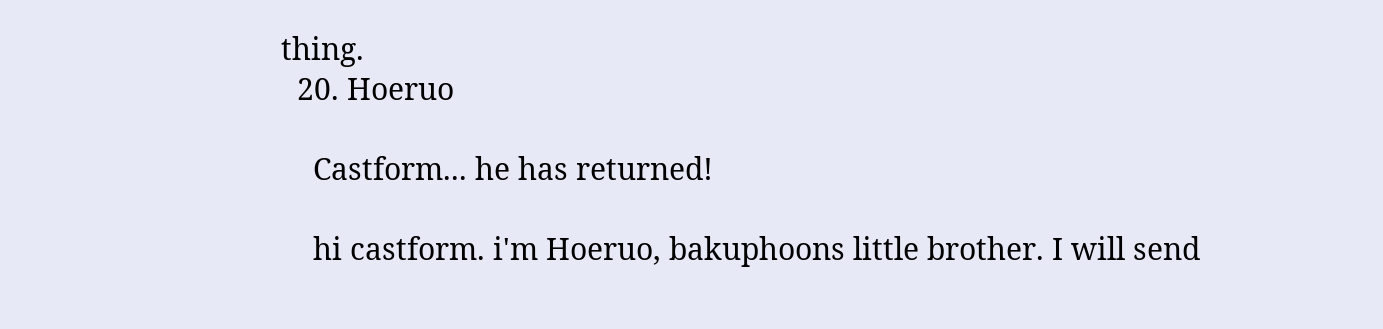thing.
  20. Hoeruo

    Castform... he has returned!

    hi castform. i'm Hoeruo, bakuphoons little brother. I will send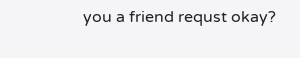you a friend requst okay?